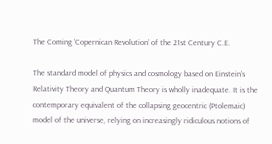The Coming ‘Copernican Revolution’ of the 21st Century C.E.

The standard model of physics and cosmology based on Einstein’s Relativity Theory and Quantum Theory is wholly inadequate. It is the contemporary equivalent of the collapsing geocentric (Ptolemaic) model of the universe, relying on increasingly ridiculous notions of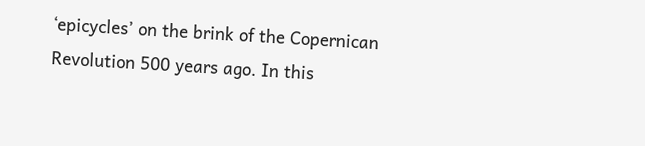‘epicycles’ on the brink of the Copernican Revolution 500 years ago. In this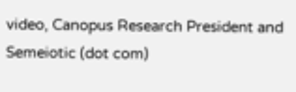video, Canopus Research President and Semeiotic (dot com)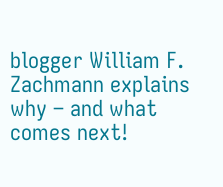blogger William F. Zachmann explains why – and what comes next!